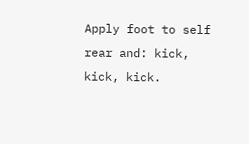Apply foot to self rear and: kick, kick, kick.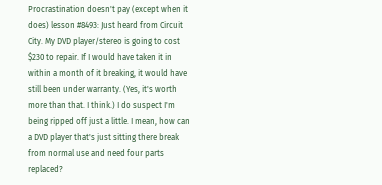Procrastination doesn't pay (except when it does) lesson #8493: Just heard from Circuit City. My DVD player/stereo is going to cost $230 to repair. If I would have taken it in within a month of it breaking, it would have still been under warranty. (Yes, it's worth more than that. I think.) I do suspect I'm being ripped off just a little. I mean, how can a DVD player that's just sitting there break from normal use and need four parts replaced?